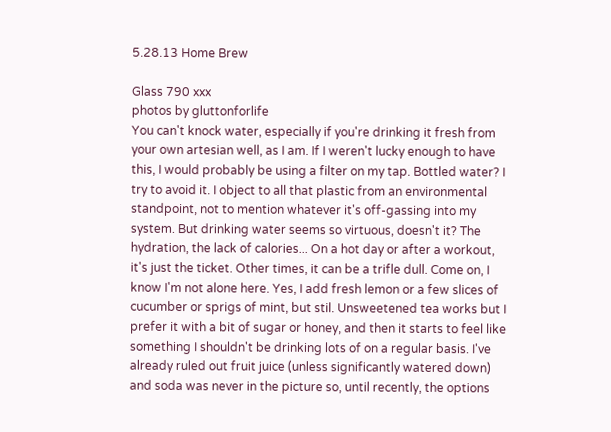5.28.13 Home Brew

Glass 790 xxx
photos by gluttonforlife
You can't knock water, especially if you're drinking it fresh from your own artesian well, as I am. If I weren't lucky enough to have this, I would probably be using a filter on my tap. Bottled water? I try to avoid it. I object to all that plastic from an environmental standpoint, not to mention whatever it's off-gassing into my system. But drinking water seems so virtuous, doesn't it? The hydration, the lack of calories... On a hot day or after a workout, it's just the ticket. Other times, it can be a trifle dull. Come on, I know I'm not alone here. Yes, I add fresh lemon or a few slices of cucumber or sprigs of mint, but stil. Unsweetened tea works but I prefer it with a bit of sugar or honey, and then it starts to feel like something I shouldn't be drinking lots of on a regular basis. I've already ruled out fruit juice (unless significantly watered down) and soda was never in the picture so, until recently, the options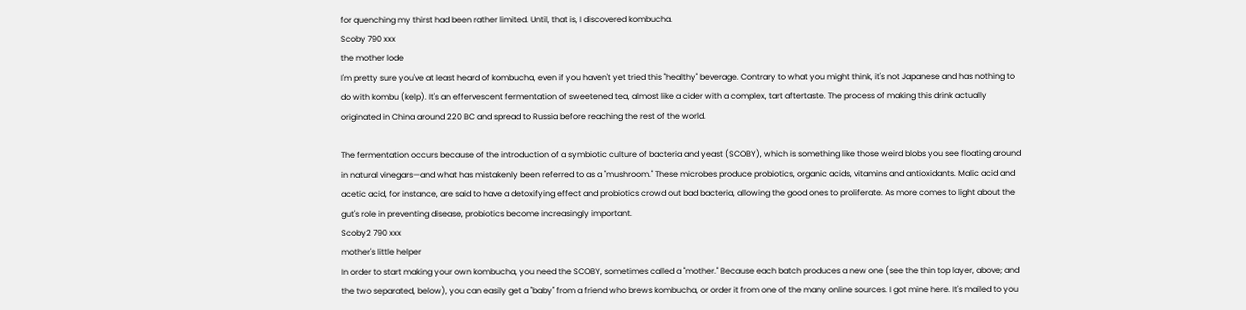for quenching my thirst had been rather limited. Until, that is, I discovered kombucha.
Scoby 790 xxx
the mother lode
I'm pretty sure you've at least heard of kombucha, even if you haven't yet tried this "healthy" beverage. Contrary to what you might think, it's not Japanese and has nothing to do with kombu (kelp). It's an effervescent fermentation of sweetened tea, almost like a cider with a complex, tart aftertaste. The process of making this drink actually originated in China around 220 BC and spread to Russia before reaching the rest of the world.

The fermentation occurs because of the introduction of a symbiotic culture of bacteria and yeast (SCOBY), which is something like those weird blobs you see floating around in natural vinegars—and what has mistakenly been referred to as a "mushroom." These microbes produce probiotics, organic acids, vitamins and antioxidants. Malic acid and acetic acid, for instance, are said to have a detoxifying effect and probiotics crowd out bad bacteria, allowing the good ones to proliferate. As more comes to light about the gut's role in preventing disease, probiotics become increasingly important.
Scoby2 790 xxx
mother's little helper
In order to start making your own kombucha, you need the SCOBY, sometimes called a "mother." Because each batch produces a new one (see the thin top layer, above; and the two separated, below), you can easily get a "baby" from a friend who brews kombucha, or order it from one of the many online sources. I got mine here. It's mailed to you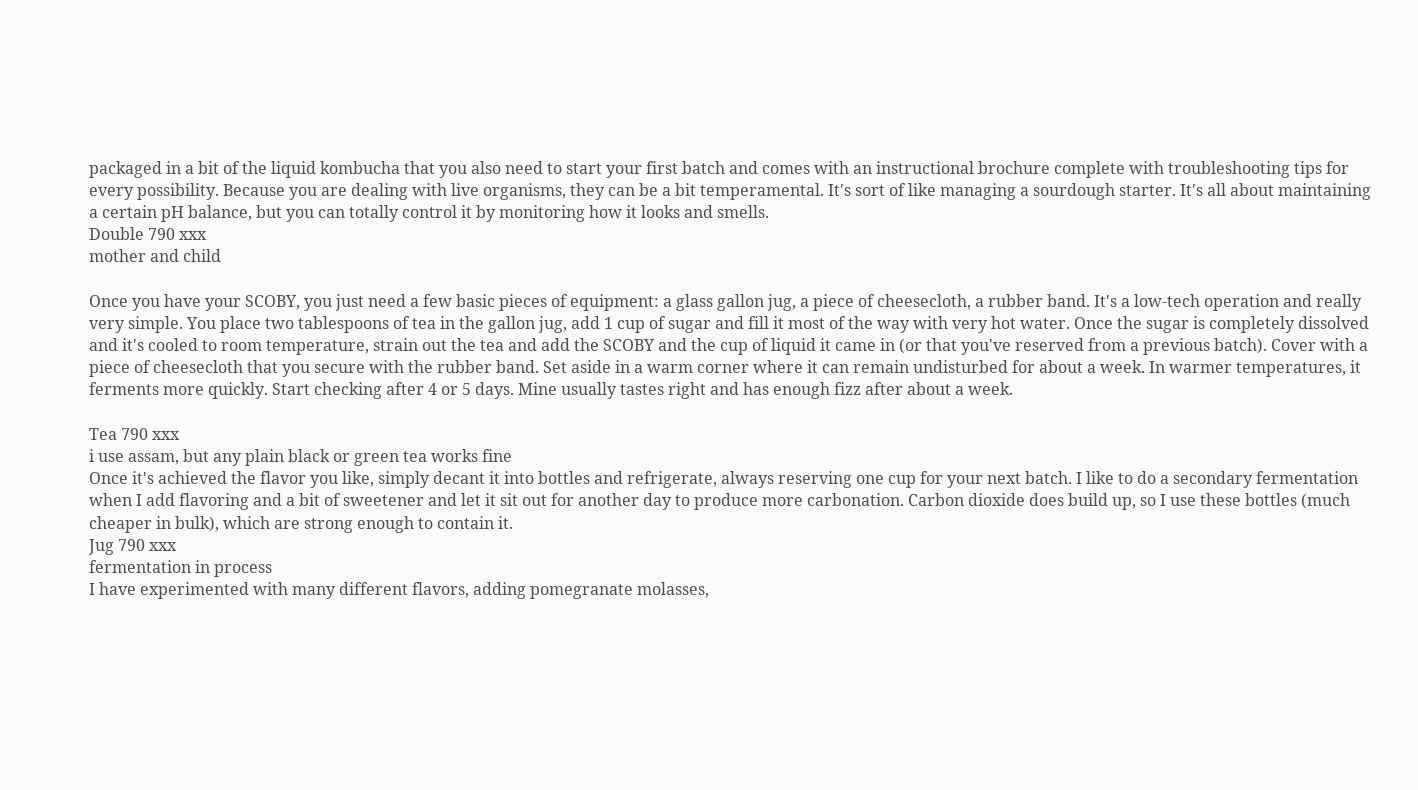packaged in a bit of the liquid kombucha that you also need to start your first batch and comes with an instructional brochure complete with troubleshooting tips for every possibility. Because you are dealing with live organisms, they can be a bit temperamental. It's sort of like managing a sourdough starter. It's all about maintaining a certain pH balance, but you can totally control it by monitoring how it looks and smells.
Double 790 xxx
mother and child

Once you have your SCOBY, you just need a few basic pieces of equipment: a glass gallon jug, a piece of cheesecloth, a rubber band. It's a low-tech operation and really very simple. You place two tablespoons of tea in the gallon jug, add 1 cup of sugar and fill it most of the way with very hot water. Once the sugar is completely dissolved and it's cooled to room temperature, strain out the tea and add the SCOBY and the cup of liquid it came in (or that you've reserved from a previous batch). Cover with a piece of cheesecloth that you secure with the rubber band. Set aside in a warm corner where it can remain undisturbed for about a week. In warmer temperatures, it ferments more quickly. Start checking after 4 or 5 days. Mine usually tastes right and has enough fizz after about a week.

Tea 790 xxx
i use assam, but any plain black or green tea works fine
Once it's achieved the flavor you like, simply decant it into bottles and refrigerate, always reserving one cup for your next batch. I like to do a secondary fermentation when I add flavoring and a bit of sweetener and let it sit out for another day to produce more carbonation. Carbon dioxide does build up, so I use these bottles (much cheaper in bulk), which are strong enough to contain it.
Jug 790 xxx
fermentation in process
I have experimented with many different flavors, adding pomegranate molasses,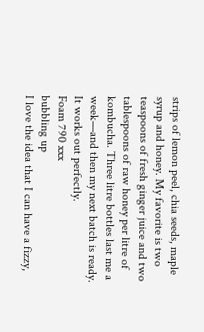strips of lemon peel, chia seeds, maple syrup and honey. My favorite is two teaspoons of fresh ginger juice and two tablespoons of raw honey per litre of kombucha. Three litre bottles last me a week—and then my next batch is ready. It works out perfectly.
Foam 790 xxx
bubbling up
I love the idea that I can have a fizzy,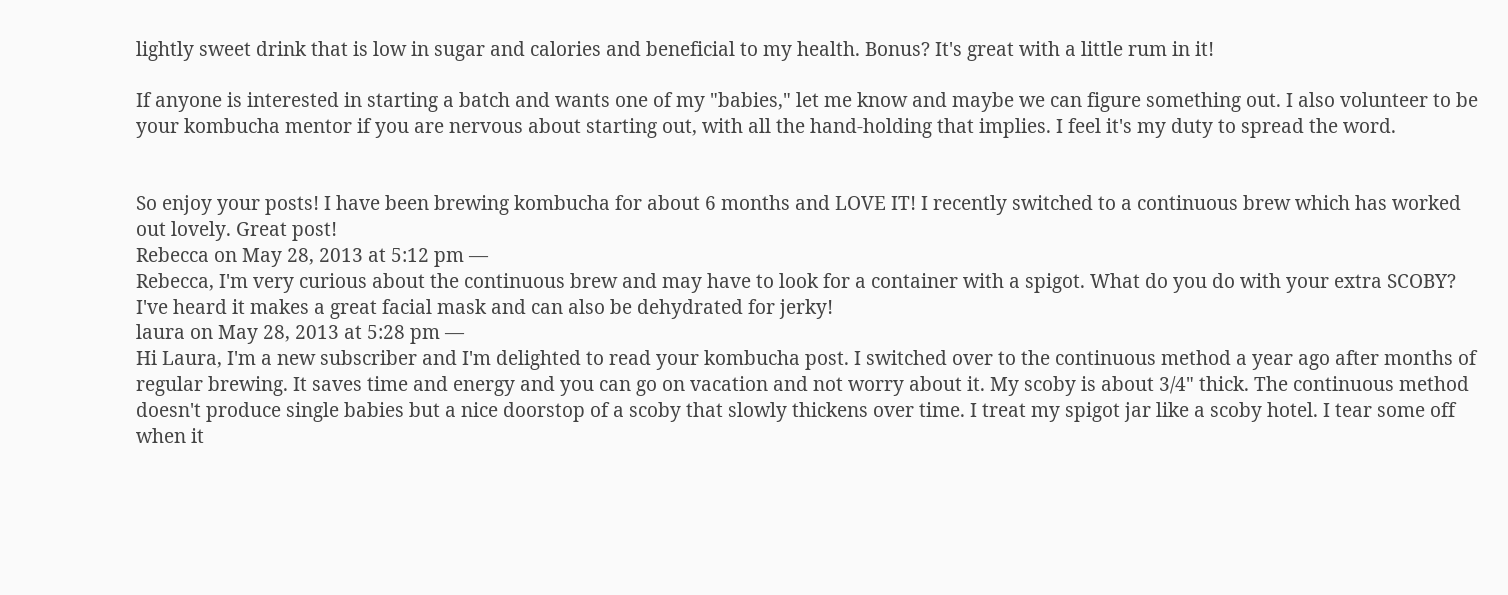lightly sweet drink that is low in sugar and calories and beneficial to my health. Bonus? It's great with a little rum in it!

If anyone is interested in starting a batch and wants one of my "babies," let me know and maybe we can figure something out. I also volunteer to be your kombucha mentor if you are nervous about starting out, with all the hand-holding that implies. I feel it's my duty to spread the word.


So enjoy your posts! I have been brewing kombucha for about 6 months and LOVE IT! I recently switched to a continuous brew which has worked out lovely. Great post!
Rebecca on May 28, 2013 at 5:12 pm —
Rebecca, I'm very curious about the continuous brew and may have to look for a container with a spigot. What do you do with your extra SCOBY? I've heard it makes a great facial mask and can also be dehydrated for jerky!
laura on May 28, 2013 at 5:28 pm —
Hi Laura, I'm a new subscriber and I'm delighted to read your kombucha post. I switched over to the continuous method a year ago after months of regular brewing. It saves time and energy and you can go on vacation and not worry about it. My scoby is about 3/4" thick. The continuous method doesn't produce single babies but a nice doorstop of a scoby that slowly thickens over time. I treat my spigot jar like a scoby hotel. I tear some off when it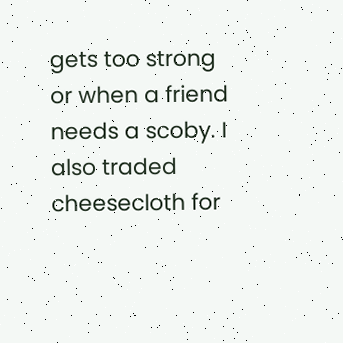gets too strong or when a friend needs a scoby. I also traded cheesecloth for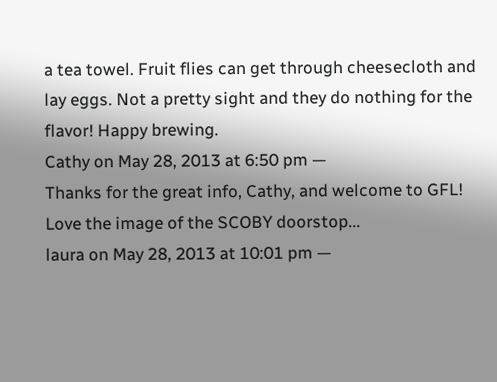a tea towel. Fruit flies can get through cheesecloth and lay eggs. Not a pretty sight and they do nothing for the flavor! Happy brewing.
Cathy on May 28, 2013 at 6:50 pm —
Thanks for the great info, Cathy, and welcome to GFL! Love the image of the SCOBY doorstop...
laura on May 28, 2013 at 10:01 pm —